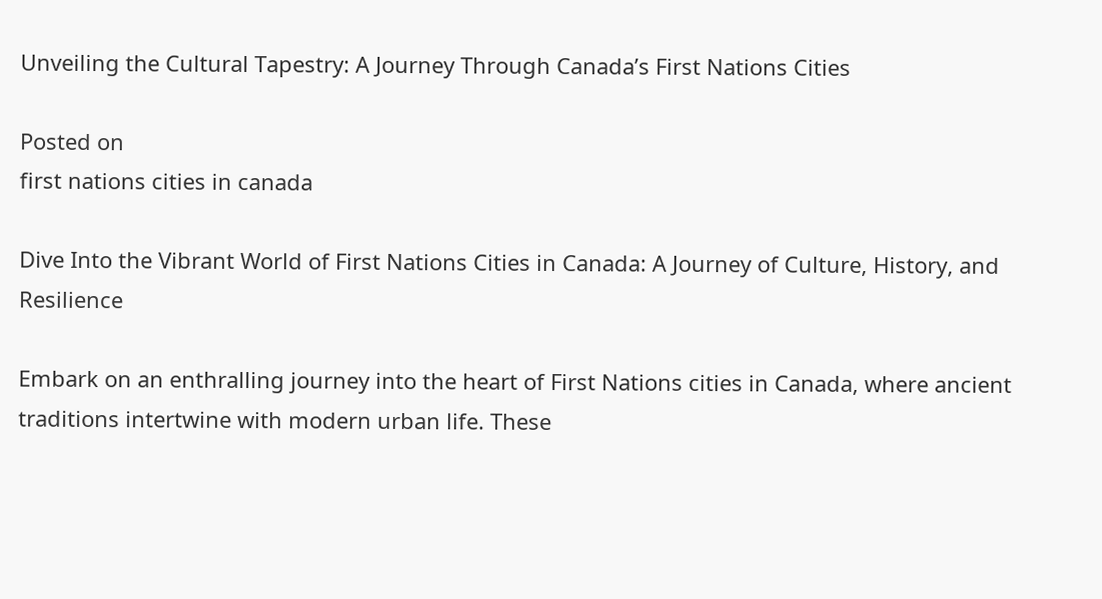Unveiling the Cultural Tapestry: A Journey Through Canada’s First Nations Cities

Posted on
first nations cities in canada

Dive Into the Vibrant World of First Nations Cities in Canada: A Journey of Culture, History, and Resilience

Embark on an enthralling journey into the heart of First Nations cities in Canada, where ancient traditions intertwine with modern urban life. These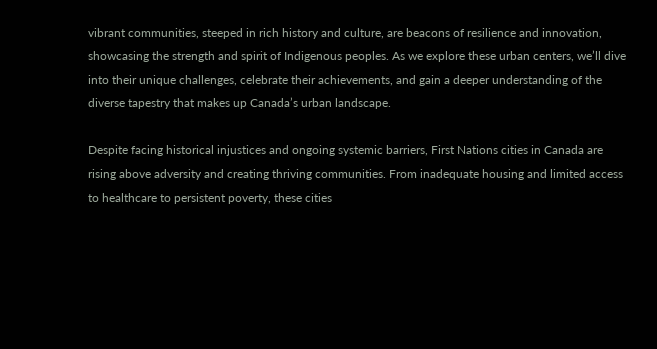vibrant communities, steeped in rich history and culture, are beacons of resilience and innovation, showcasing the strength and spirit of Indigenous peoples. As we explore these urban centers, we’ll dive into their unique challenges, celebrate their achievements, and gain a deeper understanding of the diverse tapestry that makes up Canada’s urban landscape.

Despite facing historical injustices and ongoing systemic barriers, First Nations cities in Canada are rising above adversity and creating thriving communities. From inadequate housing and limited access to healthcare to persistent poverty, these cities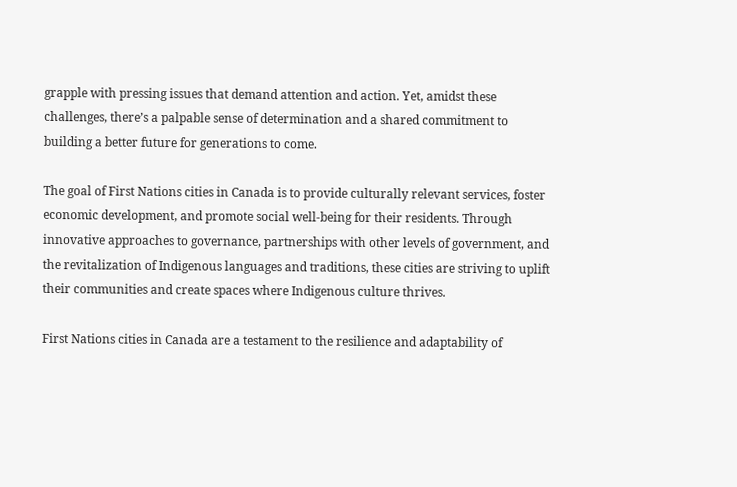grapple with pressing issues that demand attention and action. Yet, amidst these challenges, there’s a palpable sense of determination and a shared commitment to building a better future for generations to come.

The goal of First Nations cities in Canada is to provide culturally relevant services, foster economic development, and promote social well-being for their residents. Through innovative approaches to governance, partnerships with other levels of government, and the revitalization of Indigenous languages and traditions, these cities are striving to uplift their communities and create spaces where Indigenous culture thrives.

First Nations cities in Canada are a testament to the resilience and adaptability of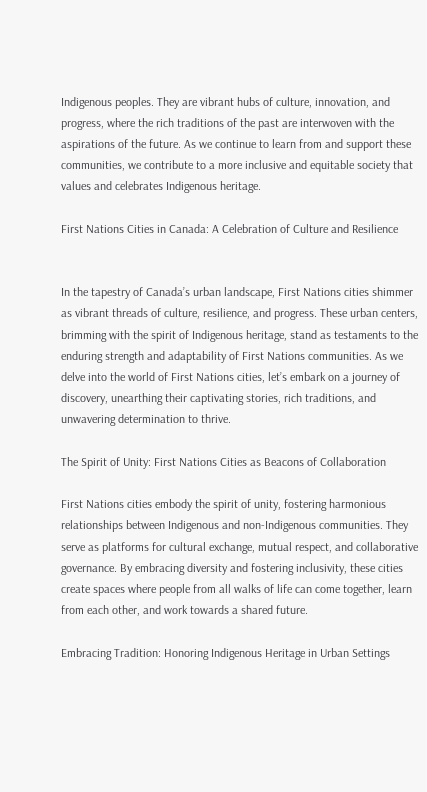Indigenous peoples. They are vibrant hubs of culture, innovation, and progress, where the rich traditions of the past are interwoven with the aspirations of the future. As we continue to learn from and support these communities, we contribute to a more inclusive and equitable society that values and celebrates Indigenous heritage.

First Nations Cities in Canada: A Celebration of Culture and Resilience


In the tapestry of Canada’s urban landscape, First Nations cities shimmer as vibrant threads of culture, resilience, and progress. These urban centers, brimming with the spirit of Indigenous heritage, stand as testaments to the enduring strength and adaptability of First Nations communities. As we delve into the world of First Nations cities, let’s embark on a journey of discovery, unearthing their captivating stories, rich traditions, and unwavering determination to thrive.

The Spirit of Unity: First Nations Cities as Beacons of Collaboration

First Nations cities embody the spirit of unity, fostering harmonious relationships between Indigenous and non-Indigenous communities. They serve as platforms for cultural exchange, mutual respect, and collaborative governance. By embracing diversity and fostering inclusivity, these cities create spaces where people from all walks of life can come together, learn from each other, and work towards a shared future.

Embracing Tradition: Honoring Indigenous Heritage in Urban Settings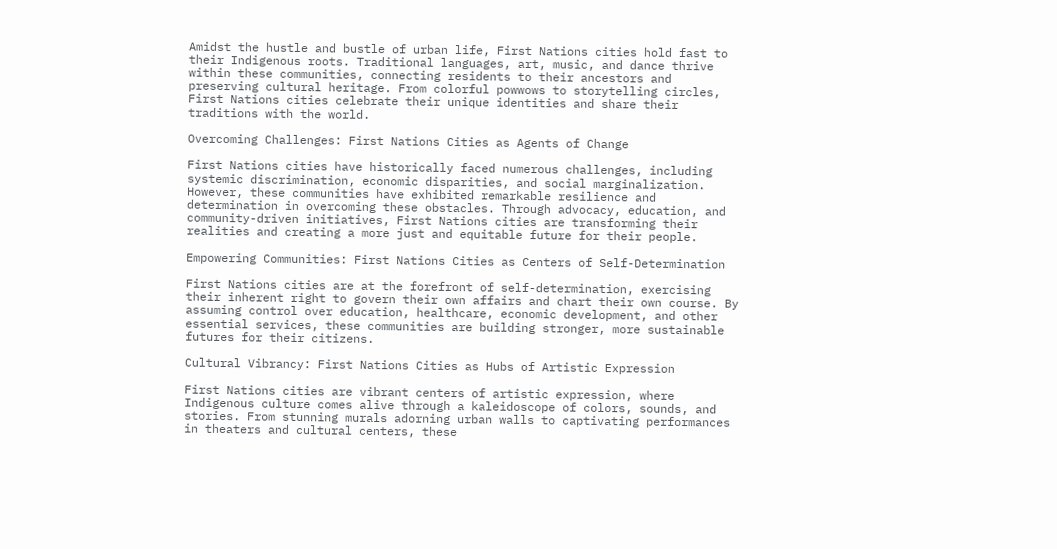Amidst the hustle and bustle of urban life, First Nations cities hold fast to their Indigenous roots. Traditional languages, art, music, and dance thrive within these communities, connecting residents to their ancestors and preserving cultural heritage. From colorful powwows to storytelling circles, First Nations cities celebrate their unique identities and share their traditions with the world.

Overcoming Challenges: First Nations Cities as Agents of Change

First Nations cities have historically faced numerous challenges, including systemic discrimination, economic disparities, and social marginalization. However, these communities have exhibited remarkable resilience and determination in overcoming these obstacles. Through advocacy, education, and community-driven initiatives, First Nations cities are transforming their realities and creating a more just and equitable future for their people.

Empowering Communities: First Nations Cities as Centers of Self-Determination

First Nations cities are at the forefront of self-determination, exercising their inherent right to govern their own affairs and chart their own course. By assuming control over education, healthcare, economic development, and other essential services, these communities are building stronger, more sustainable futures for their citizens.

Cultural Vibrancy: First Nations Cities as Hubs of Artistic Expression

First Nations cities are vibrant centers of artistic expression, where Indigenous culture comes alive through a kaleidoscope of colors, sounds, and stories. From stunning murals adorning urban walls to captivating performances in theaters and cultural centers, these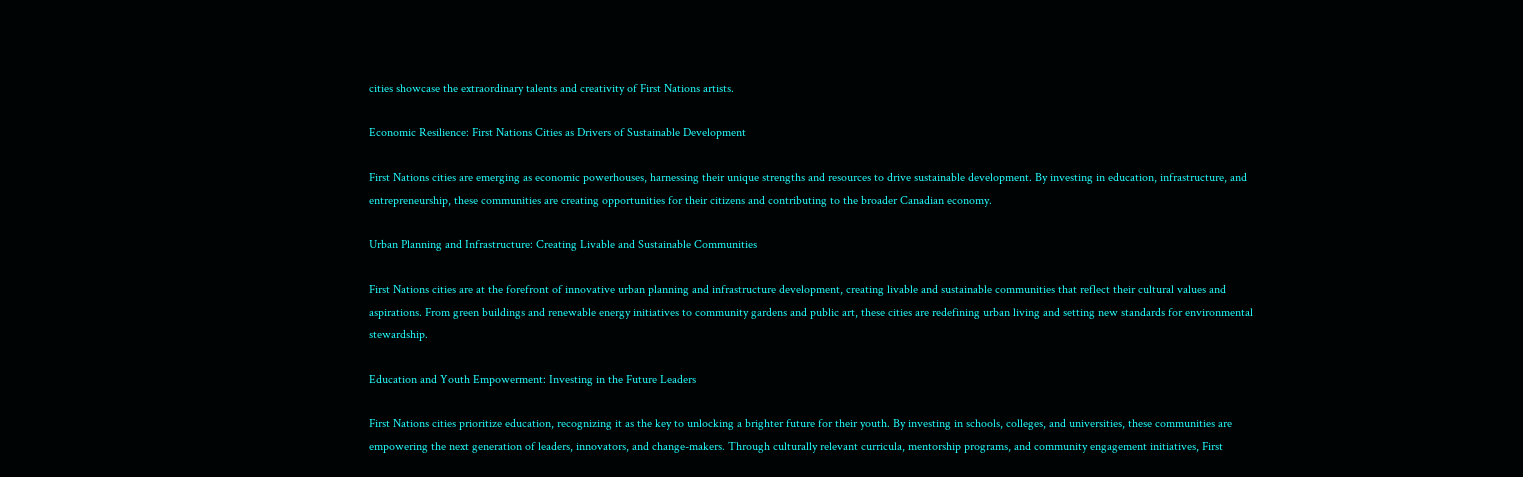cities showcase the extraordinary talents and creativity of First Nations artists.

Economic Resilience: First Nations Cities as Drivers of Sustainable Development

First Nations cities are emerging as economic powerhouses, harnessing their unique strengths and resources to drive sustainable development. By investing in education, infrastructure, and entrepreneurship, these communities are creating opportunities for their citizens and contributing to the broader Canadian economy.

Urban Planning and Infrastructure: Creating Livable and Sustainable Communities

First Nations cities are at the forefront of innovative urban planning and infrastructure development, creating livable and sustainable communities that reflect their cultural values and aspirations. From green buildings and renewable energy initiatives to community gardens and public art, these cities are redefining urban living and setting new standards for environmental stewardship.

Education and Youth Empowerment: Investing in the Future Leaders

First Nations cities prioritize education, recognizing it as the key to unlocking a brighter future for their youth. By investing in schools, colleges, and universities, these communities are empowering the next generation of leaders, innovators, and change-makers. Through culturally relevant curricula, mentorship programs, and community engagement initiatives, First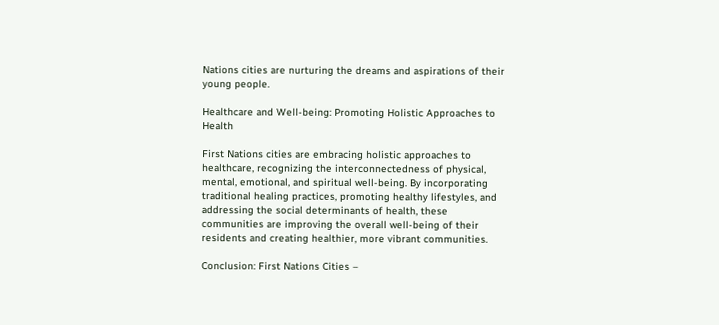Nations cities are nurturing the dreams and aspirations of their young people.

Healthcare and Well-being: Promoting Holistic Approaches to Health

First Nations cities are embracing holistic approaches to healthcare, recognizing the interconnectedness of physical, mental, emotional, and spiritual well-being. By incorporating traditional healing practices, promoting healthy lifestyles, and addressing the social determinants of health, these communities are improving the overall well-being of their residents and creating healthier, more vibrant communities.

Conclusion: First Nations Cities –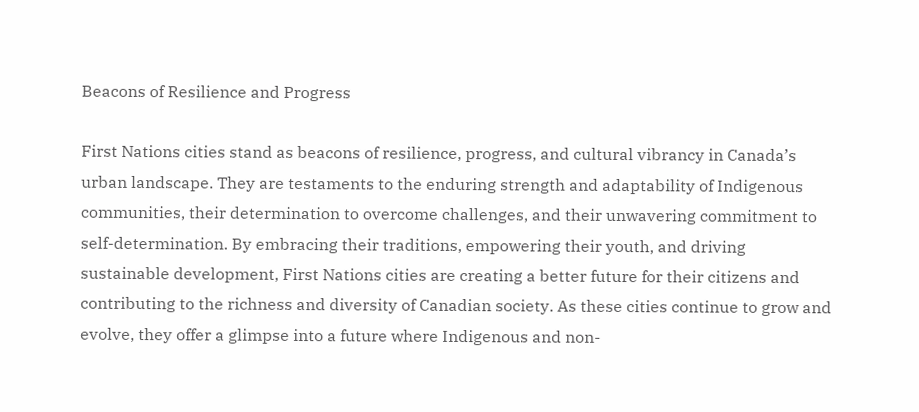Beacons of Resilience and Progress

First Nations cities stand as beacons of resilience, progress, and cultural vibrancy in Canada’s urban landscape. They are testaments to the enduring strength and adaptability of Indigenous communities, their determination to overcome challenges, and their unwavering commitment to self-determination. By embracing their traditions, empowering their youth, and driving sustainable development, First Nations cities are creating a better future for their citizens and contributing to the richness and diversity of Canadian society. As these cities continue to grow and evolve, they offer a glimpse into a future where Indigenous and non-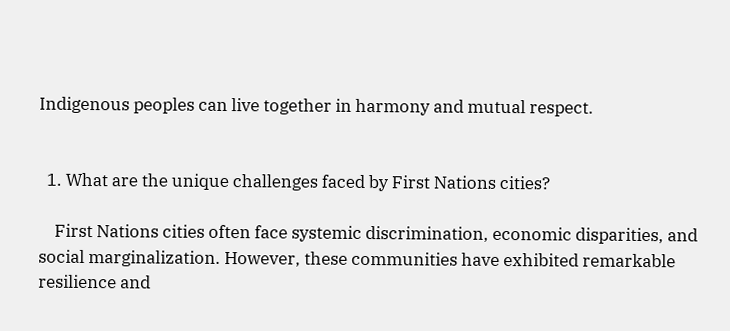Indigenous peoples can live together in harmony and mutual respect.


  1. What are the unique challenges faced by First Nations cities?

    First Nations cities often face systemic discrimination, economic disparities, and social marginalization. However, these communities have exhibited remarkable resilience and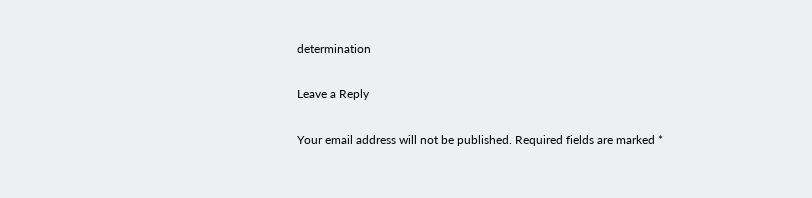determination

Leave a Reply

Your email address will not be published. Required fields are marked *